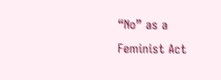“No” as a Feminist Act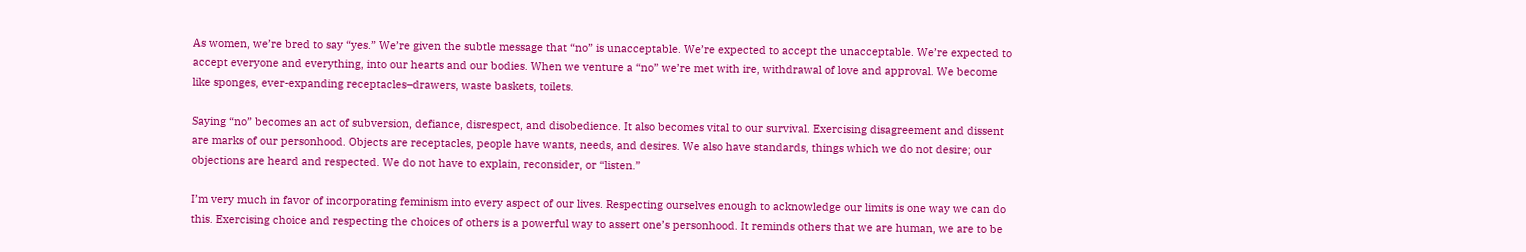As women, we’re bred to say “yes.” We’re given the subtle message that “no” is unacceptable. We’re expected to accept the unacceptable. We’re expected to accept everyone and everything, into our hearts and our bodies. When we venture a “no” we’re met with ire, withdrawal of love and approval. We become like sponges, ever-expanding receptacles–drawers, waste baskets, toilets.

Saying “no” becomes an act of subversion, defiance, disrespect, and disobedience. It also becomes vital to our survival. Exercising disagreement and dissent are marks of our personhood. Objects are receptacles, people have wants, needs, and desires. We also have standards, things which we do not desire; our objections are heard and respected. We do not have to explain, reconsider, or “listen.”

I’m very much in favor of incorporating feminism into every aspect of our lives. Respecting ourselves enough to acknowledge our limits is one way we can do this. Exercising choice and respecting the choices of others is a powerful way to assert one’s personhood. It reminds others that we are human, we are to be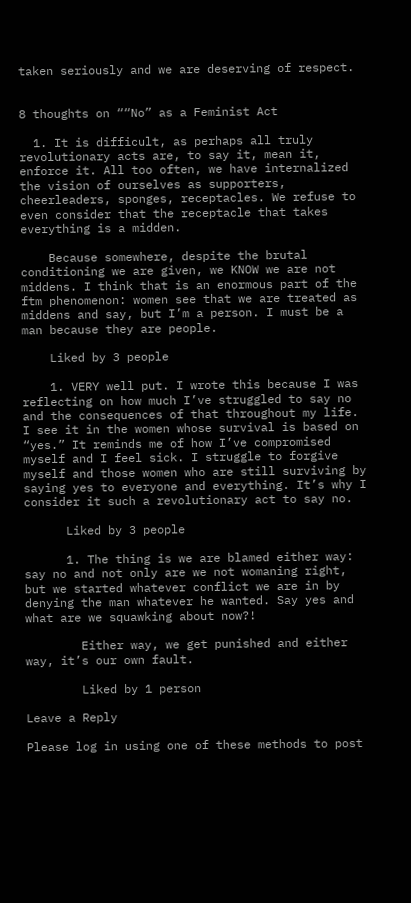taken seriously and we are deserving of respect.


8 thoughts on ““No” as a Feminist Act

  1. It is difficult, as perhaps all truly revolutionary acts are, to say it, mean it, enforce it. All too often, we have internalized the vision of ourselves as supporters, cheerleaders, sponges, receptacles. We refuse to even consider that the receptacle that takes everything is a midden.

    Because somewhere, despite the brutal conditioning we are given, we KNOW we are not middens. I think that is an enormous part of the ftm phenomenon: women see that we are treated as middens and say, but I’m a person. I must be a man because they are people.

    Liked by 3 people

    1. VERY well put. I wrote this because I was reflecting on how much I’ve struggled to say no and the consequences of that throughout my life. I see it in the women whose survival is based on “yes.” It reminds me of how I’ve compromised myself and I feel sick. I struggle to forgive myself and those women who are still surviving by saying yes to everyone and everything. It’s why I consider it such a revolutionary act to say no.

      Liked by 3 people

      1. The thing is we are blamed either way: say no and not only are we not womaning right, but we started whatever conflict we are in by denying the man whatever he wanted. Say yes and what are we squawking about now?!

        Either way, we get punished and either way, it’s our own fault.

        Liked by 1 person

Leave a Reply

Please log in using one of these methods to post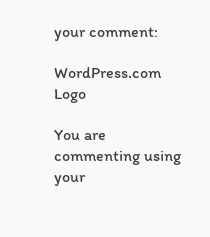your comment:

WordPress.com Logo

You are commenting using your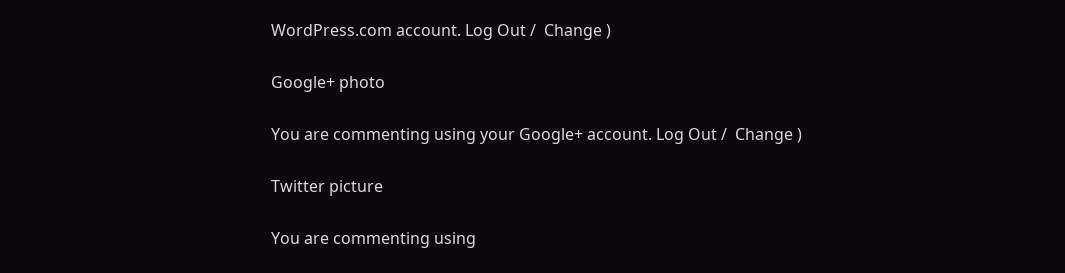WordPress.com account. Log Out /  Change )

Google+ photo

You are commenting using your Google+ account. Log Out /  Change )

Twitter picture

You are commenting using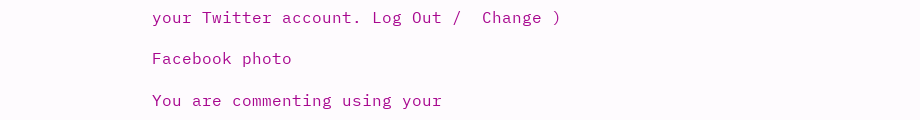your Twitter account. Log Out /  Change )

Facebook photo

You are commenting using your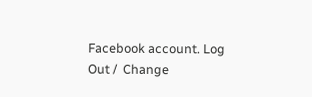Facebook account. Log Out /  Change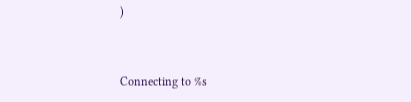)


Connecting to %s